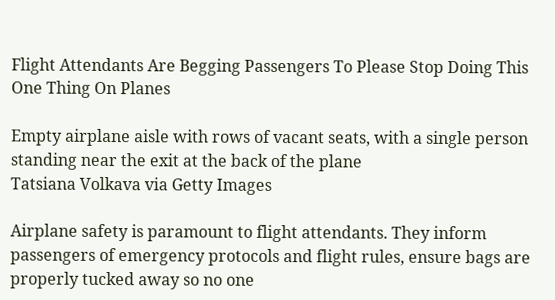Flight Attendants Are Begging Passengers To Please Stop Doing This One Thing On Planes

Empty airplane aisle with rows of vacant seats, with a single person standing near the exit at the back of the plane
Tatsiana Volkava via Getty Images

Airplane safety is paramount to flight attendants. They inform passengers of emergency protocols and flight rules, ensure bags are properly tucked away so no one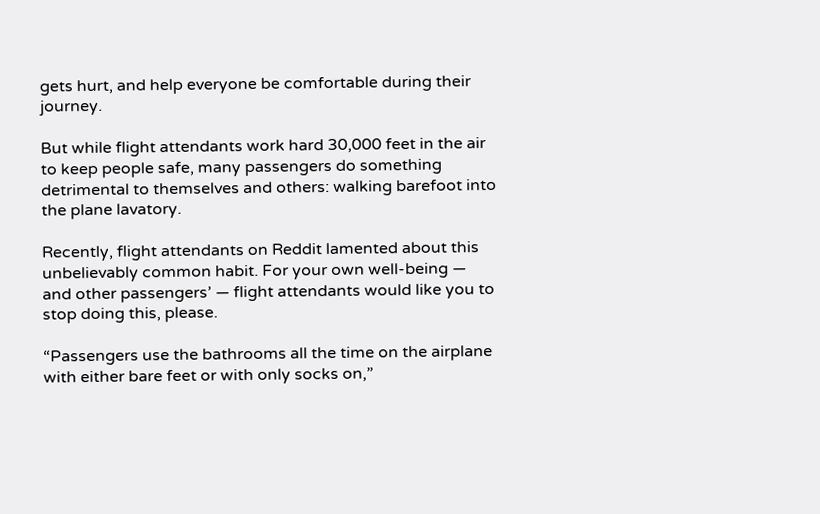gets hurt, and help everyone be comfortable during their journey.

But while flight attendants work hard 30,000 feet in the air to keep people safe, many passengers do something detrimental to themselves and others: walking barefoot into the plane lavatory.

Recently, flight attendants on Reddit lamented about this unbelievably common habit. For your own well-being — and other passengers’ — flight attendants would like you to stop doing this, please.

“Passengers use the bathrooms all the time on the airplane with either bare feet or with only socks on,”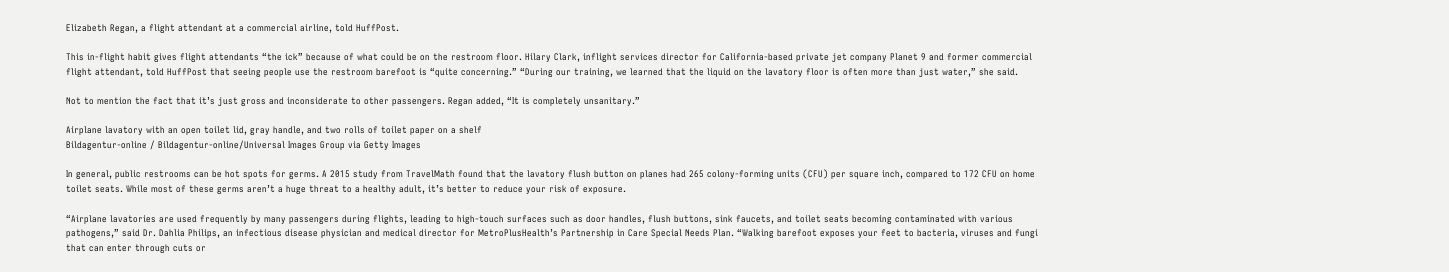Elizabeth Regan, a flight attendant at a commercial airline, told HuffPost.

This in-flight habit gives flight attendants “the ick” because of what could be on the restroom floor. Hilary Clark, inflight services director for California-based private jet company Planet 9 and former commercial flight attendant, told HuffPost that seeing people use the restroom barefoot is “quite concerning.” “During our training, we learned that the liquid on the lavatory floor is often more than just water,” she said.

Not to mention the fact that it’s just gross and inconsiderate to other passengers. Regan added, “It is completely unsanitary.”

Airplane lavatory with an open toilet lid, gray handle, and two rolls of toilet paper on a shelf
Bildagentur-online / Bildagentur-online/Universal Images Group via Getty Images

In general, public restrooms can be hot spots for germs. A 2015 study from TravelMath found that the lavatory flush button on planes had 265 colony-forming units (CFU) per square inch, compared to 172 CFU on home toilet seats. While most of these germs aren’t a huge threat to a healthy adult, it’s better to reduce your risk of exposure.

“Airplane lavatories are used frequently by many passengers during flights, leading to high-touch surfaces such as door handles, flush buttons, sink faucets, and toilet seats becoming contaminated with various pathogens,” said Dr. Dahlia Philips, an infectious disease physician and medical director for MetroPlusHealth’s Partnership in Care Special Needs Plan. “Walking barefoot exposes your feet to bacteria, viruses and fungi that can enter through cuts or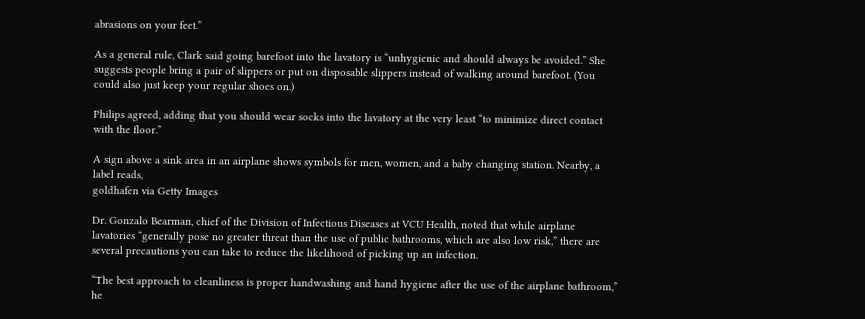abrasions on your feet.”

As a general rule, Clark said going barefoot into the lavatory is “unhygienic and should always be avoided.” She suggests people bring a pair of slippers or put on disposable slippers instead of walking around barefoot. (You could also just keep your regular shoes on.)

Philips agreed, adding that you should wear socks into the lavatory at the very least “to minimize direct contact with the floor.”

A sign above a sink area in an airplane shows symbols for men, women, and a baby changing station. Nearby, a label reads,
goldhafen via Getty Images

Dr. Gonzalo Bearman, chief of the Division of Infectious Diseases at VCU Health, noted that while airplane lavatories “generally pose no greater threat than the use of public bathrooms, which are also low risk,” there are several precautions you can take to reduce the likelihood of picking up an infection.

“The best approach to cleanliness is proper handwashing and hand hygiene after the use of the airplane bathroom,” he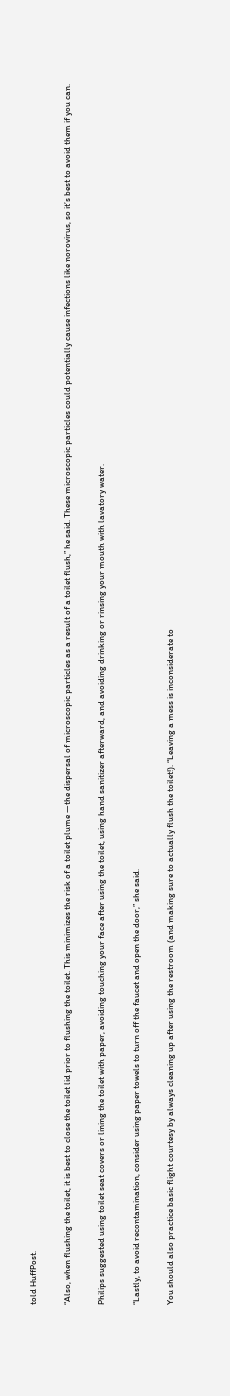told HuffPost.

“Also, when flushing the toilet, it is best to close the toilet lid prior to flushing the toilet. This minimizes the risk of a toilet plume —the dispersal of microscopic particles as a result of a toilet flush,” he said. These microscopic particles could potentially cause infections like norovirus, so it’s best to avoid them if you can.

Philips suggested using toilet seat covers or lining the toilet with paper, avoiding touching your face after using the toilet, using hand sanitizer afterward, and avoiding drinking or rinsing your mouth with lavatory water.

“Lastly, to avoid recontamination, consider using paper towels to turn off the faucet and open the door,” she said.

You should also practice basic flight courtesy by always cleaning up after using the restroom (and making sure to actually flush the toilet!). “Leaving a mess is inconsiderate to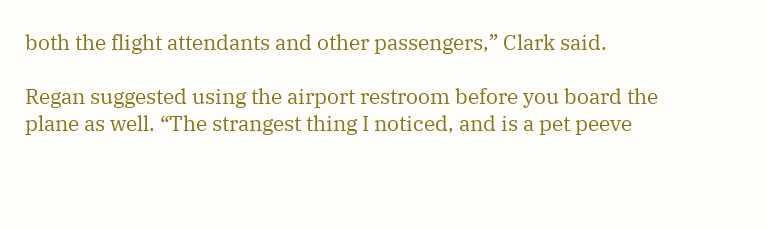both the flight attendants and other passengers,” Clark said.

Regan suggested using the airport restroom before you board the plane as well. “The strangest thing I noticed, and is a pet peeve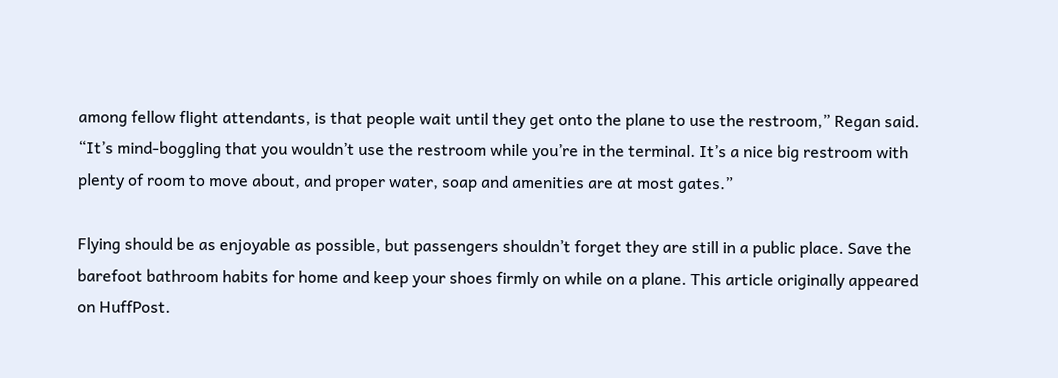among fellow flight attendants, is that people wait until they get onto the plane to use the restroom,” Regan said. “It’s mind-boggling that you wouldn’t use the restroom while you’re in the terminal. It’s a nice big restroom with plenty of room to move about, and proper water, soap and amenities are at most gates.”

Flying should be as enjoyable as possible, but passengers shouldn’t forget they are still in a public place. Save the barefoot bathroom habits for home and keep your shoes firmly on while on a plane. This article originally appeared on HuffPost.